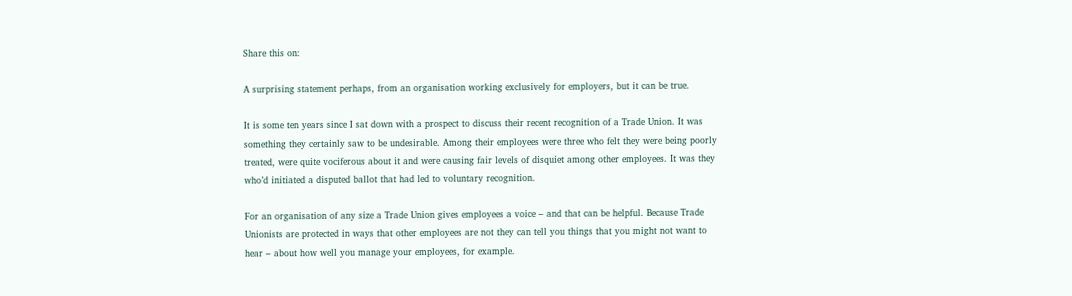Share this on:

A surprising statement perhaps, from an organisation working exclusively for employers, but it can be true.

It is some ten years since I sat down with a prospect to discuss their recent recognition of a Trade Union. It was something they certainly saw to be undesirable. Among their employees were three who felt they were being poorly treated, were quite vociferous about it and were causing fair levels of disquiet among other employees. It was they who’d initiated a disputed ballot that had led to voluntary recognition.

For an organisation of any size a Trade Union gives employees a voice – and that can be helpful. Because Trade Unionists are protected in ways that other employees are not they can tell you things that you might not want to hear – about how well you manage your employees, for example.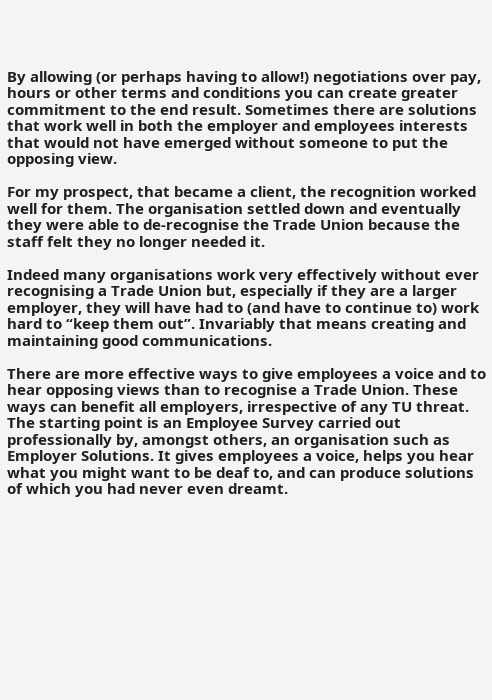By allowing (or perhaps having to allow!) negotiations over pay, hours or other terms and conditions you can create greater commitment to the end result. Sometimes there are solutions that work well in both the employer and employees interests that would not have emerged without someone to put the opposing view.

For my prospect, that became a client, the recognition worked well for them. The organisation settled down and eventually they were able to de-recognise the Trade Union because the staff felt they no longer needed it.

Indeed many organisations work very effectively without ever recognising a Trade Union but, especially if they are a larger employer, they will have had to (and have to continue to) work hard to “keep them out”. Invariably that means creating and maintaining good communications.

There are more effective ways to give employees a voice and to hear opposing views than to recognise a Trade Union. These ways can benefit all employers, irrespective of any TU threat. The starting point is an Employee Survey carried out professionally by, amongst others, an organisation such as Employer Solutions. It gives employees a voice, helps you hear what you might want to be deaf to, and can produce solutions of which you had never even dreamt.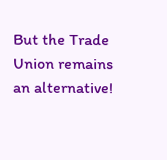But the Trade Union remains an alternative!